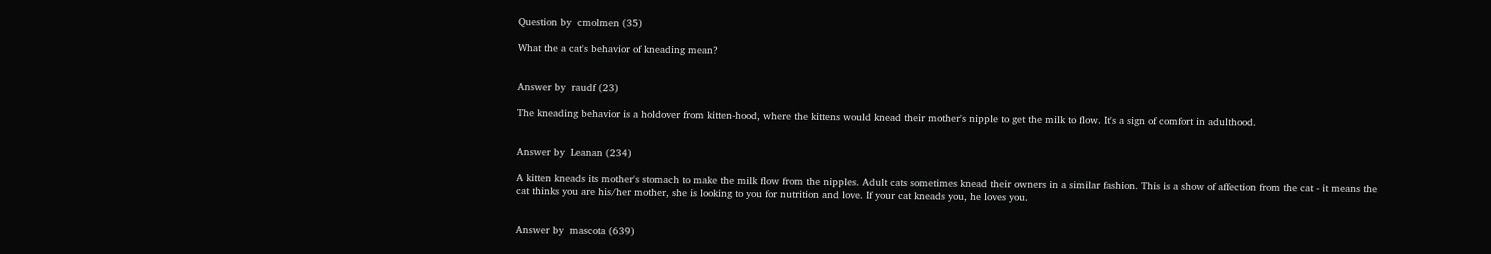Question by  cmolmen (35)

What the a cat's behavior of kneading mean?


Answer by  raudf (23)

The kneading behavior is a holdover from kitten-hood, where the kittens would knead their mother's nipple to get the milk to flow. It's a sign of comfort in adulthood.


Answer by  Leanan (234)

A kitten kneads its mother's stomach to make the milk flow from the nipples. Adult cats sometimes knead their owners in a similar fashion. This is a show of affection from the cat - it means the cat thinks you are his/her mother, she is looking to you for nutrition and love. If your cat kneads you, he loves you.


Answer by  mascota (639)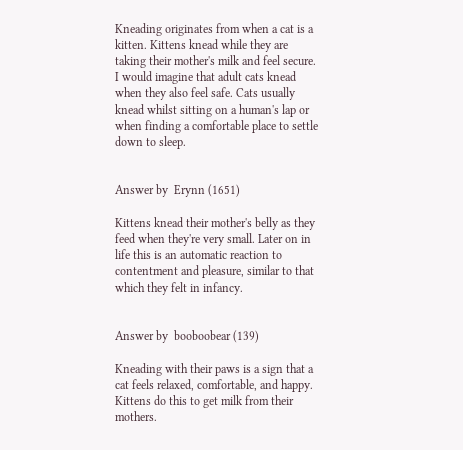Kneading originates from when a cat is a kitten. Kittens knead while they are taking their mother's milk and feel secure. I would imagine that adult cats knead when they also feel safe. Cats usually knead whilst sitting on a human's lap or when finding a comfortable place to settle down to sleep.


Answer by  Erynn (1651)

Kittens knead their mother's belly as they feed when they're very small. Later on in life this is an automatic reaction to contentment and pleasure, similar to that which they felt in infancy.


Answer by  booboobear (139)

Kneading with their paws is a sign that a cat feels relaxed, comfortable, and happy. Kittens do this to get milk from their mothers.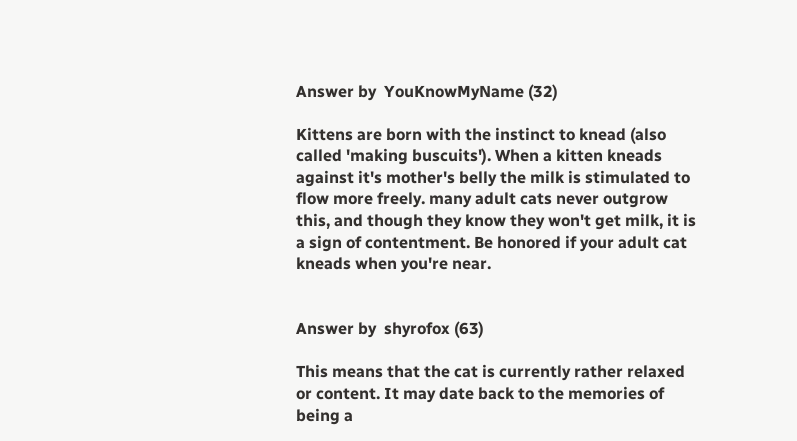Answer by  YouKnowMyName (32)

Kittens are born with the instinct to knead (also called 'making buscuits'). When a kitten kneads against it's mother's belly the milk is stimulated to flow more freely. many adult cats never outgrow this, and though they know they won't get milk, it is a sign of contentment. Be honored if your adult cat kneads when you're near.


Answer by  shyrofox (63)

This means that the cat is currently rather relaxed or content. It may date back to the memories of being a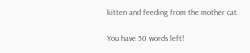kitten and feeding from the mother cat.

You have 50 words left!